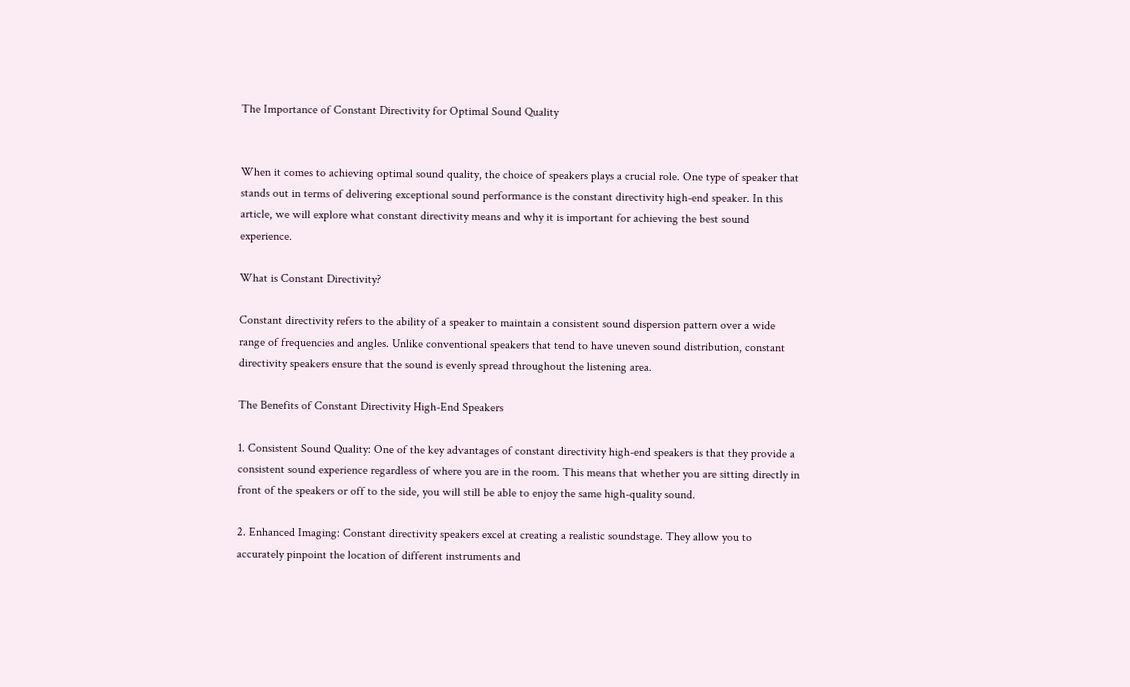The Importance of Constant Directivity for Optimal Sound Quality


When it comes to achieving optimal sound quality, the choice of speakers plays a crucial role. One type of speaker that stands out in terms of delivering exceptional sound performance is the constant directivity high-end speaker. In this article, we will explore what constant directivity means and why it is important for achieving the best sound experience.

What is Constant Directivity?

Constant directivity refers to the ability of a speaker to maintain a consistent sound dispersion pattern over a wide range of frequencies and angles. Unlike conventional speakers that tend to have uneven sound distribution, constant directivity speakers ensure that the sound is evenly spread throughout the listening area.

The Benefits of Constant Directivity High-End Speakers

1. Consistent Sound Quality: One of the key advantages of constant directivity high-end speakers is that they provide a consistent sound experience regardless of where you are in the room. This means that whether you are sitting directly in front of the speakers or off to the side, you will still be able to enjoy the same high-quality sound.

2. Enhanced Imaging: Constant directivity speakers excel at creating a realistic soundstage. They allow you to accurately pinpoint the location of different instruments and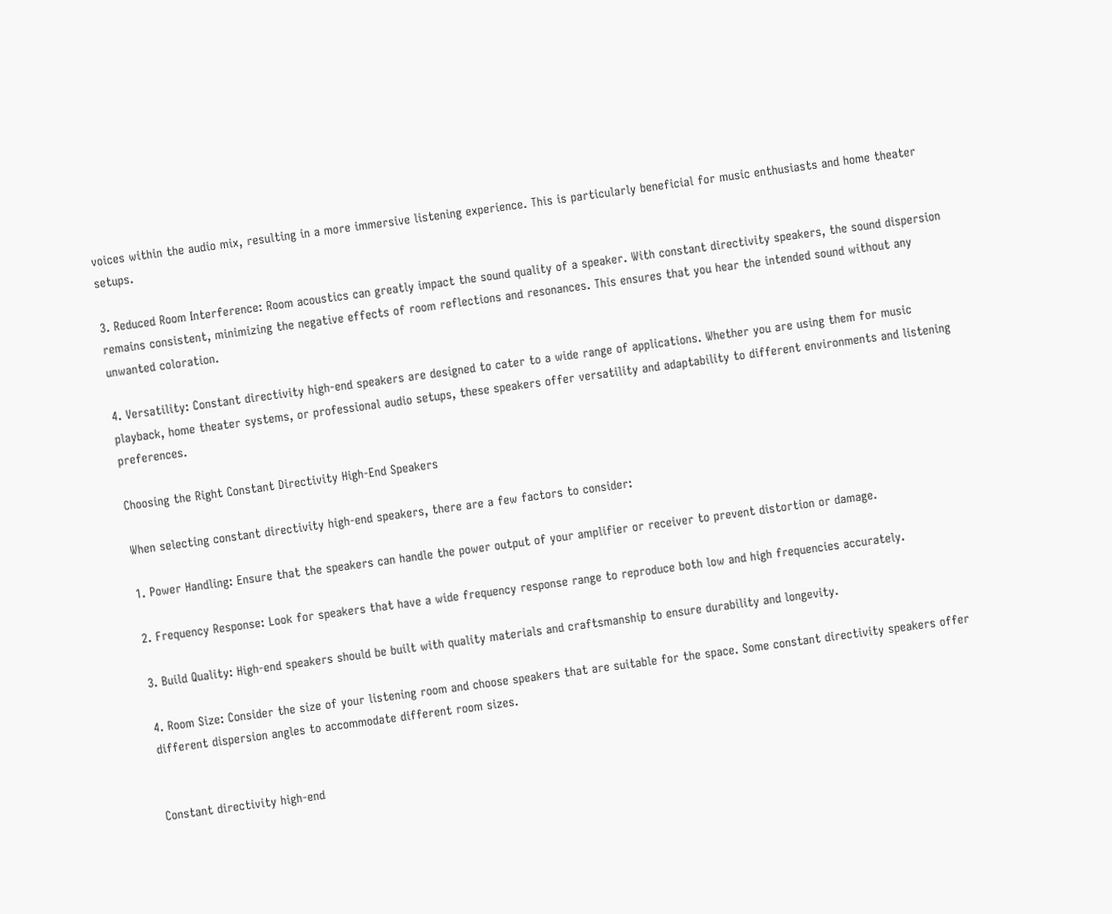voices within the audio mix, resulting in a more immersive listening experience. This is particularly beneficial for music enthusiasts and home theater setups.

3. Reduced Room Interference: Room acoustics can greatly impact the sound quality of a speaker. With constant directivity speakers, the sound dispersion remains consistent, minimizing the negative effects of room reflections and resonances. This ensures that you hear the intended sound without any unwanted coloration.

4. Versatility: Constant directivity high-end speakers are designed to cater to a wide range of applications. Whether you are using them for music playback, home theater systems, or professional audio setups, these speakers offer versatility and adaptability to different environments and listening preferences.

Choosing the Right Constant Directivity High-End Speakers

When selecting constant directivity high-end speakers, there are a few factors to consider:

1. Power Handling: Ensure that the speakers can handle the power output of your amplifier or receiver to prevent distortion or damage.

2. Frequency Response: Look for speakers that have a wide frequency response range to reproduce both low and high frequencies accurately.

3. Build Quality: High-end speakers should be built with quality materials and craftsmanship to ensure durability and longevity.

4. Room Size: Consider the size of your listening room and choose speakers that are suitable for the space. Some constant directivity speakers offer different dispersion angles to accommodate different room sizes.


Constant directivity high-end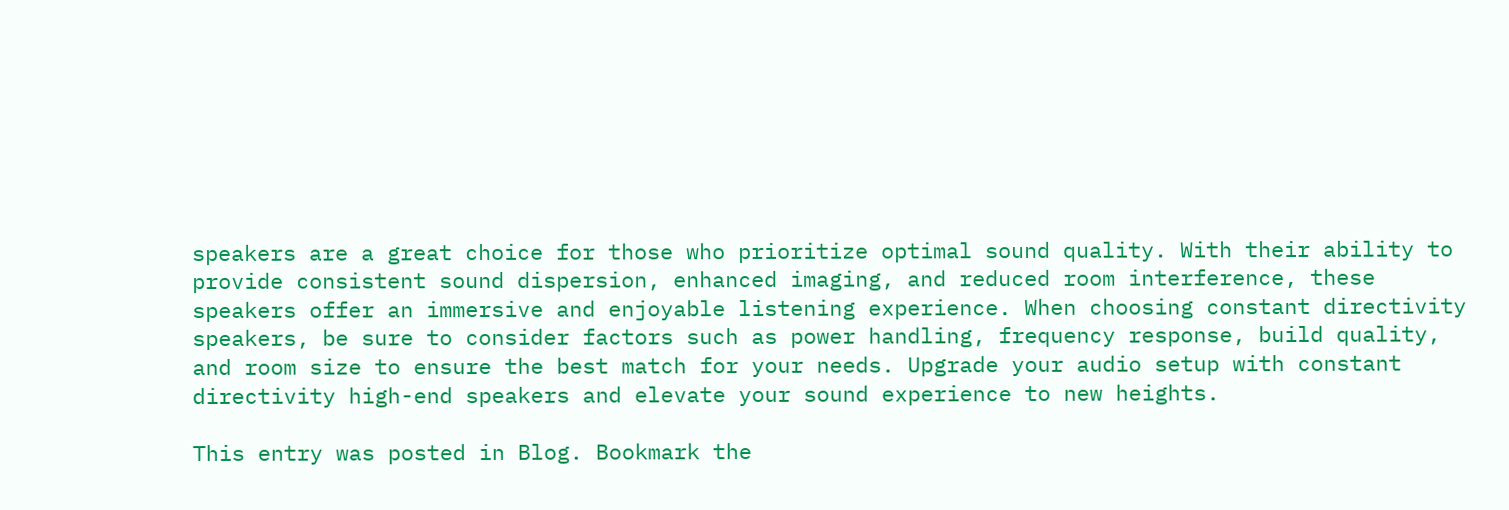speakers are a great choice for those who prioritize optimal sound quality. With their ability to provide consistent sound dispersion, enhanced imaging, and reduced room interference, these speakers offer an immersive and enjoyable listening experience. When choosing constant directivity speakers, be sure to consider factors such as power handling, frequency response, build quality, and room size to ensure the best match for your needs. Upgrade your audio setup with constant directivity high-end speakers and elevate your sound experience to new heights.

This entry was posted in Blog. Bookmark the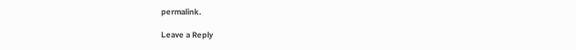permalink.

Leave a Reply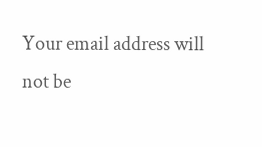Your email address will not be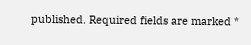published. Required fields are marked *